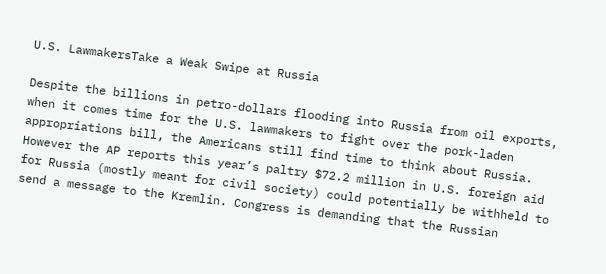U.S. LawmakersTake a Weak Swipe at Russia

Despite the billions in petro-dollars flooding into Russia from oil exports, when it comes time for the U.S. lawmakers to fight over the pork-laden appropriations bill, the Americans still find time to think about Russia. However the AP reports this year’s paltry $72.2 million in U.S. foreign aid for Russia (mostly meant for civil society) could potentially be withheld to send a message to the Kremlin. Congress is demanding that the Russian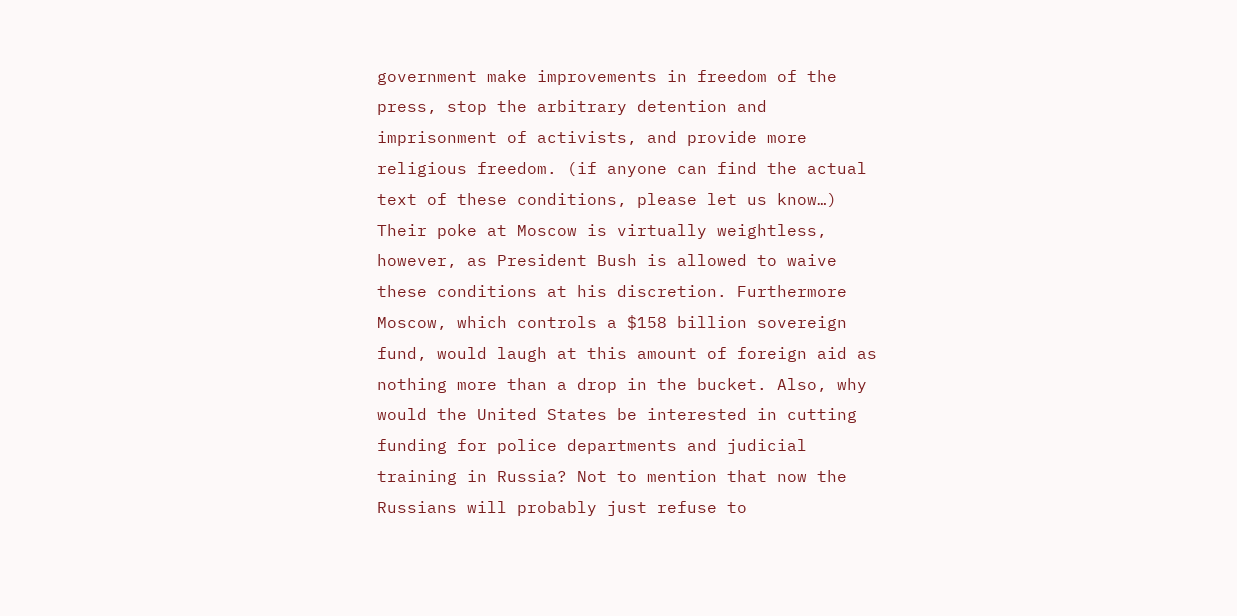government make improvements in freedom of the press, stop the arbitrary detention and imprisonment of activists, and provide more religious freedom. (if anyone can find the actual text of these conditions, please let us know…) Their poke at Moscow is virtually weightless, however, as President Bush is allowed to waive these conditions at his discretion. Furthermore Moscow, which controls a $158 billion sovereign fund, would laugh at this amount of foreign aid as nothing more than a drop in the bucket. Also, why would the United States be interested in cutting funding for police departments and judicial training in Russia? Not to mention that now the Russians will probably just refuse to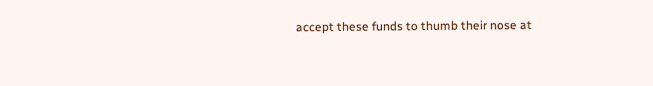accept these funds to thumb their nose at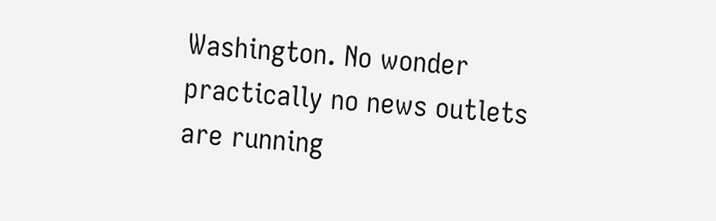Washington. No wonder practically no news outlets are running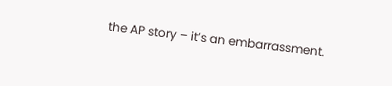the AP story – it’s an embarrassment.